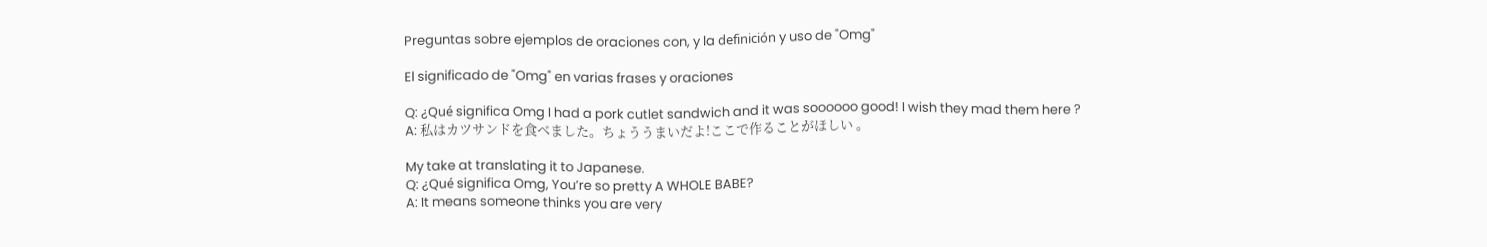Preguntas sobre ejemplos de oraciones con, y la definición y uso de "Omg"

El significado de "Omg" en varias frases y oraciones

Q: ¿Qué significa Omg I had a pork cutlet sandwich and it was soooooo good! I wish they mad them here ?
A: 私はカツサンドを食べました。ちょううまいだよ!ここで作ることがほしい 。

My take at translating it to Japanese.
Q: ¿Qué significa Omg, You’re so pretty A WHOLE BABE?
A: It means someone thinks you are very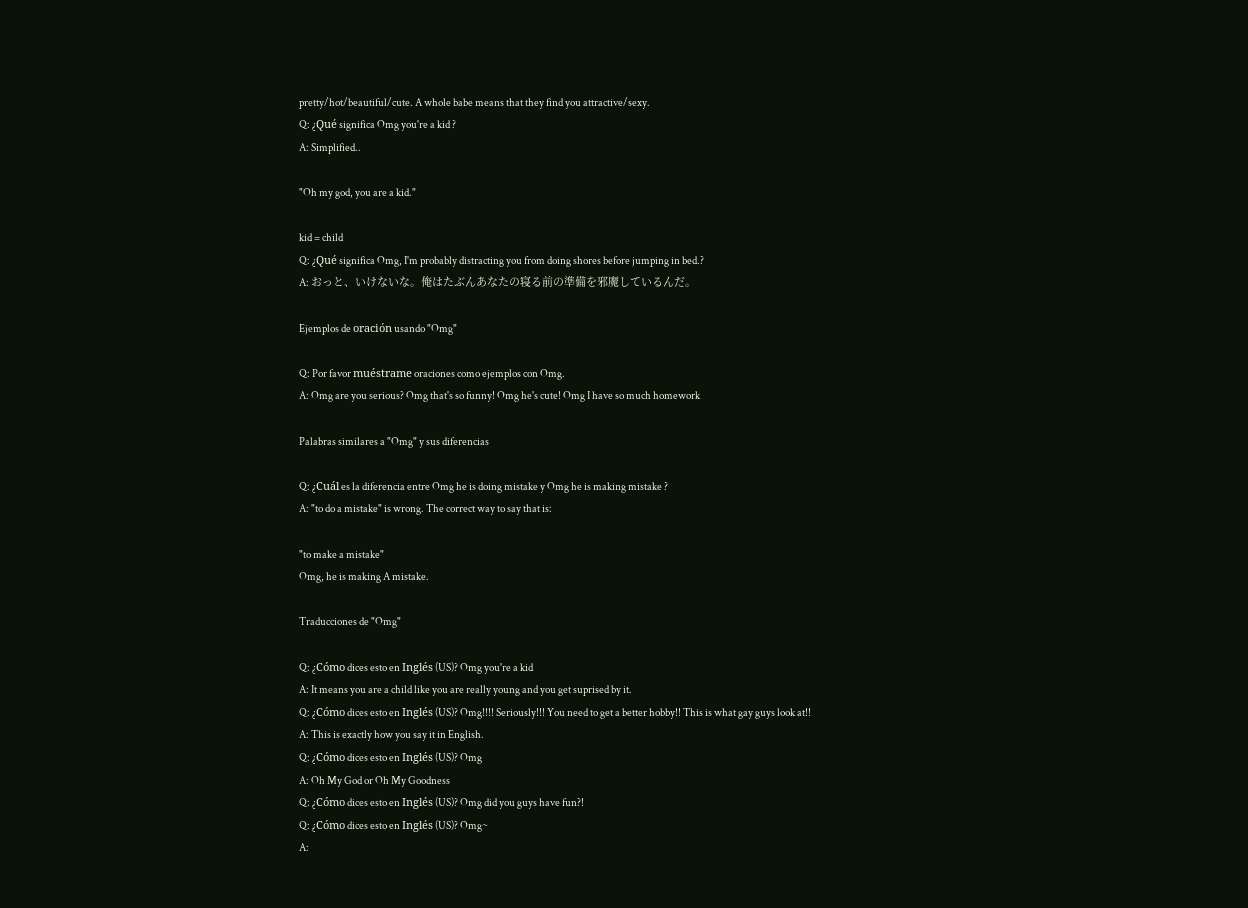pretty/hot/beautiful/cute. A whole babe means that they find you attractive/sexy.
Q: ¿Qué significa Omg you're a kid ?
A: Simplified..

"Oh my god, you are a kid."

kid = child
Q: ¿Qué significa Omg, I'm probably distracting you from doing shores before jumping in bed.?
A: おっと、いけないな。俺はたぶんあなたの寝る前の準備を邪魔しているんだ。

Ejemplos de oración usando "Omg"

Q: Por favor muéstrame oraciones como ejemplos con Omg.
A: Omg are you serious? Omg that's so funny! Omg he's cute! Omg I have so much homework

Palabras similares a "Omg" y sus diferencias

Q: ¿Cuál es la diferencia entre Omg he is doing mistake y Omg he is making mistake ?
A: "to do a mistake" is wrong. The correct way to say that is:

"to make a mistake"
Omg, he is making A mistake.

Traducciones de "Omg"

Q: ¿Cómo dices esto en Inglés (US)? Omg you're a kid
A: It means you are a child like you are really young and you get suprised by it.
Q: ¿Cómo dices esto en Inglés (US)? Omg!!!! Seriously!!! You need to get a better hobby!! This is what gay guys look at!!
A: This is exactly how you say it in English.
Q: ¿Cómo dices esto en Inglés (US)? Omg
A: Oh My God or Oh My Goodness
Q: ¿Cómo dices esto en Inglés (US)? Omg did you guys have fun?!
Q: ¿Cómo dices esto en Inglés (US)? Omg~
A: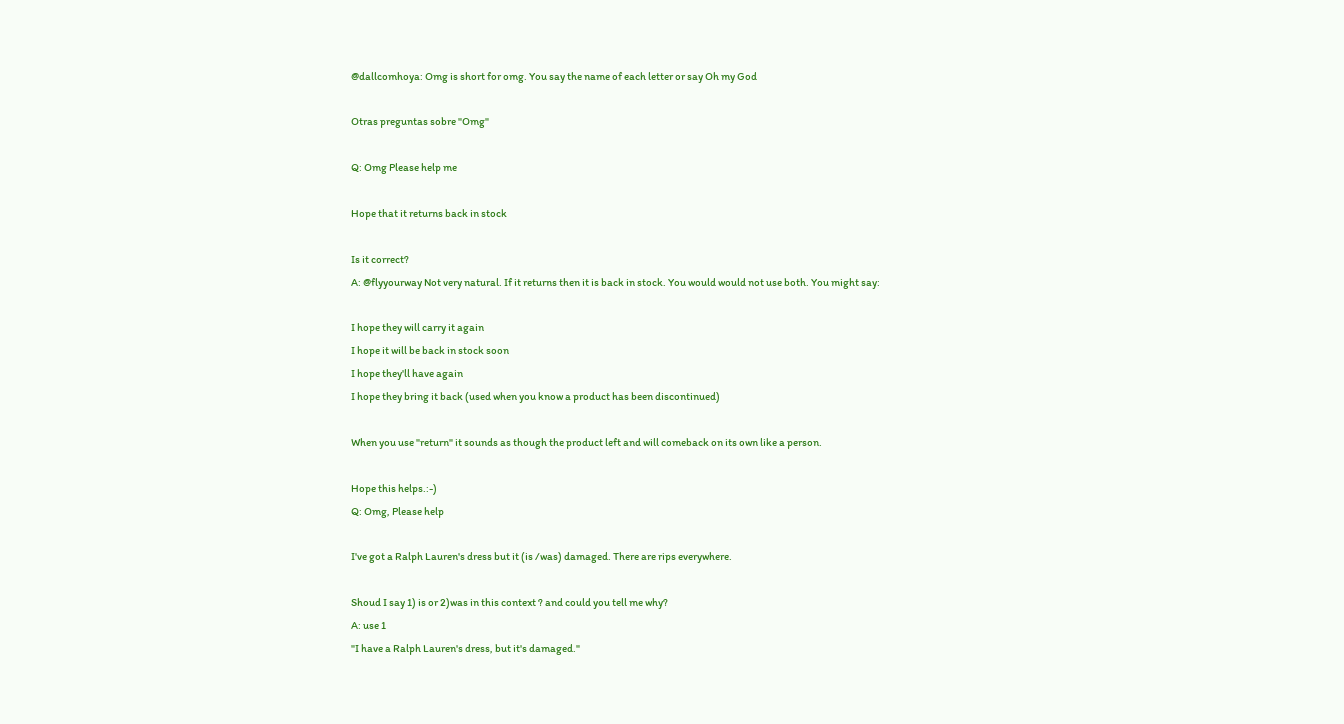@dallcomhoya: Omg is short for omg. You say the name of each letter or say Oh my God

Otras preguntas sobre "Omg"

Q: Omg Please help me

Hope that it returns back in stock

Is it correct?
A: @flyyourway Not very natural. If it returns then it is back in stock. You would would not use both. You might say:

I hope they will carry it again
I hope it will be back in stock soon
I hope they'll have again
I hope they bring it back (used when you know a product has been discontinued)

When you use "return" it sounds as though the product left and will comeback on its own like a person.

Hope this helps.:-)
Q: Omg, Please help

I've got a Ralph Lauren's dress but it (is /was) damaged. There are rips everywhere.

Shoud I say 1) is or 2)was in this context ? and could you tell me why?
A: use 1
"I have a Ralph Lauren's dress, but it's damaged."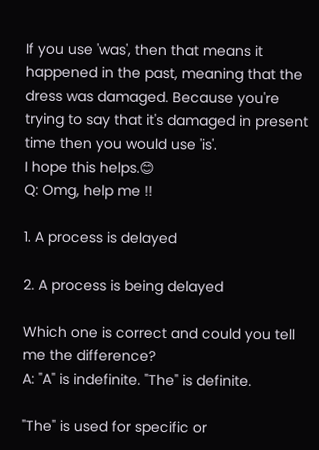If you use 'was', then that means it happened in the past, meaning that the dress was damaged. Because you're trying to say that it's damaged in present time then you would use 'is'.
I hope this helps.😊
Q: Omg, help me !!

1. A process is delayed

2. A process is being delayed

Which one is correct and could you tell me the difference?
A: "A" is indefinite. "The" is definite.

"The" is used for specific or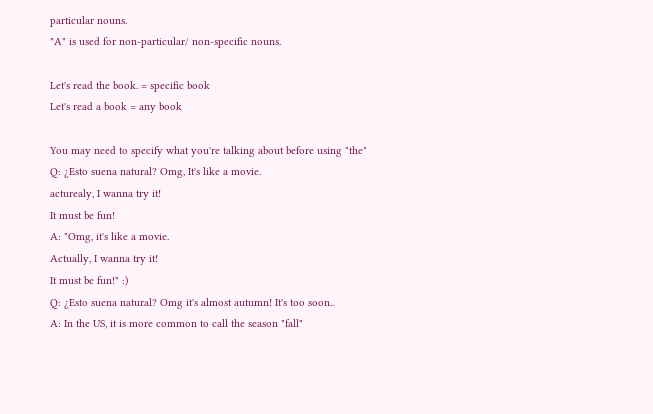particular nouns.
"A" is used for non-particular/ non-specific nouns.

Let's read the book. = specific book
Let's read a book = any book

You may need to specify what you're talking about before using "the"
Q: ¿Esto suena natural? Omg, It's like a movie.
acturealy, I wanna try it!
It must be fun!
A: "Omg, it's like a movie.
Actually, I wanna try it!
It must be fun!" :)
Q: ¿Esto suena natural? Omg it's almost autumn! It's too soon..
A: In the US, it is more common to call the season "fall"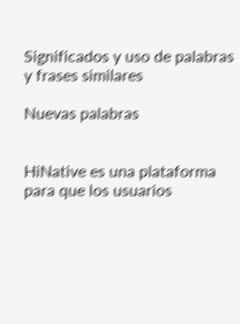Significados y uso de palabras y frases similares

Nuevas palabras


HiNative es una plataforma para que los usuarios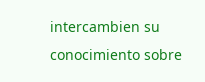intercambien su conocimiento sobre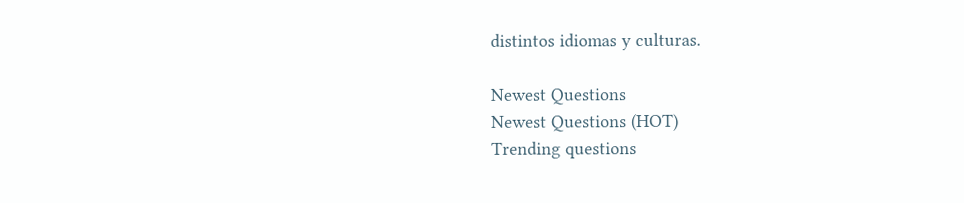distintos idiomas y culturas.

Newest Questions
Newest Questions (HOT)
Trending questions